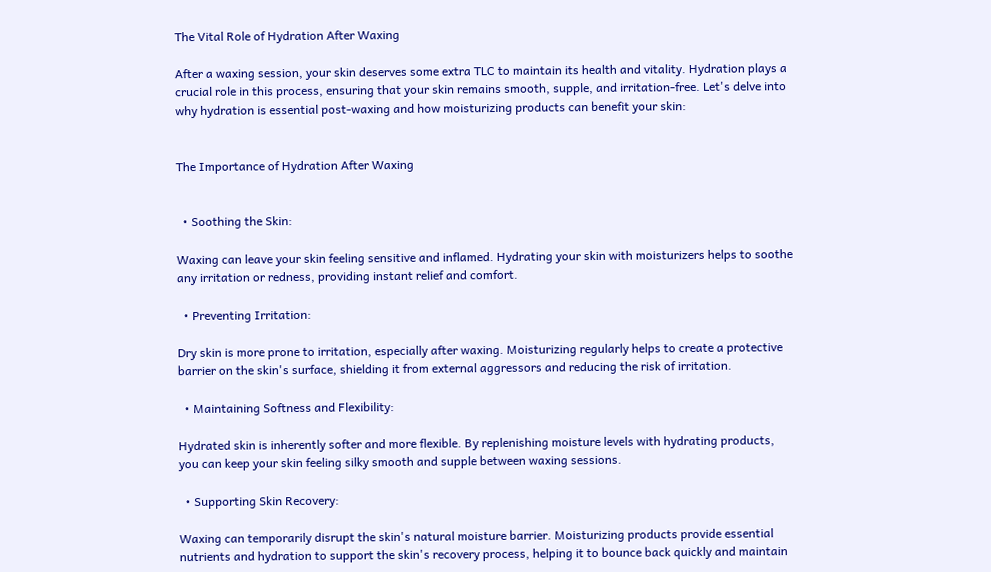The Vital Role of Hydration After Waxing

After a waxing session, your skin deserves some extra TLC to maintain its health and vitality. Hydration plays a crucial role in this process, ensuring that your skin remains smooth, supple, and irritation-free. Let's delve into why hydration is essential post-waxing and how moisturizing products can benefit your skin:


The Importance of Hydration After Waxing


  • Soothing the Skin:

Waxing can leave your skin feeling sensitive and inflamed. Hydrating your skin with moisturizers helps to soothe any irritation or redness, providing instant relief and comfort.

  • Preventing Irritation:

Dry skin is more prone to irritation, especially after waxing. Moisturizing regularly helps to create a protective barrier on the skin's surface, shielding it from external aggressors and reducing the risk of irritation.

  • Maintaining Softness and Flexibility:

Hydrated skin is inherently softer and more flexible. By replenishing moisture levels with hydrating products, you can keep your skin feeling silky smooth and supple between waxing sessions.

  • Supporting Skin Recovery:

Waxing can temporarily disrupt the skin's natural moisture barrier. Moisturizing products provide essential nutrients and hydration to support the skin's recovery process, helping it to bounce back quickly and maintain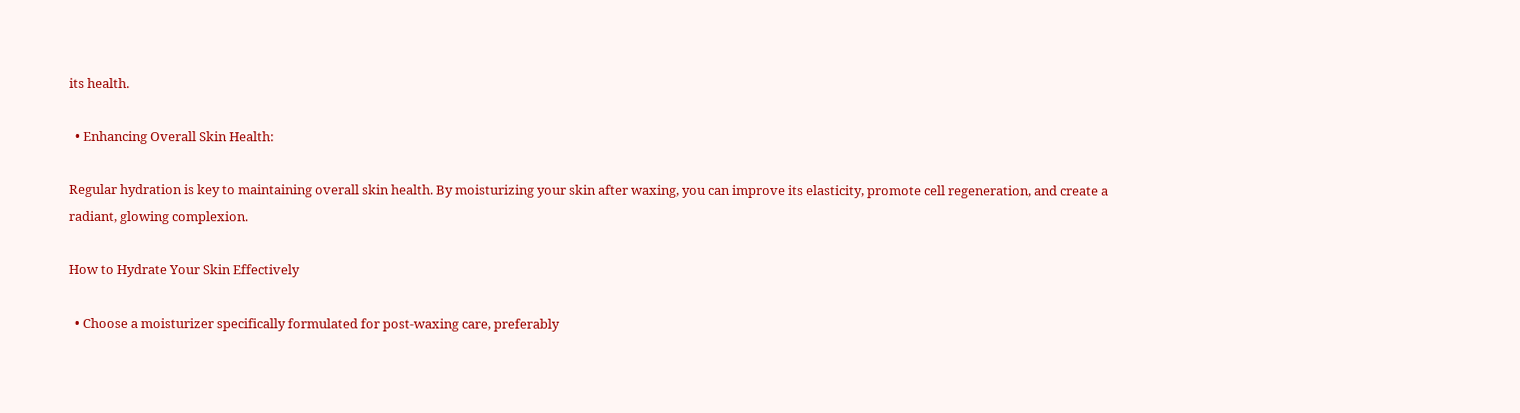its health.

  • Enhancing Overall Skin Health:

Regular hydration is key to maintaining overall skin health. By moisturizing your skin after waxing, you can improve its elasticity, promote cell regeneration, and create a radiant, glowing complexion.

How to Hydrate Your Skin Effectively

  • Choose a moisturizer specifically formulated for post-waxing care, preferably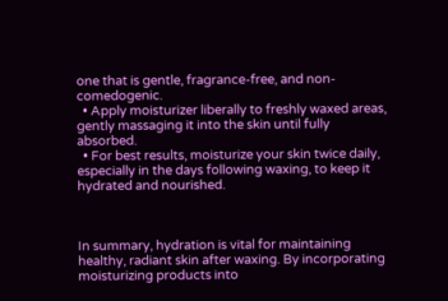one that is gentle, fragrance-free, and non-comedogenic.
  • Apply moisturizer liberally to freshly waxed areas, gently massaging it into the skin until fully absorbed.
  • For best results, moisturize your skin twice daily, especially in the days following waxing, to keep it hydrated and nourished.



In summary, hydration is vital for maintaining healthy, radiant skin after waxing. By incorporating moisturizing products into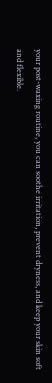your post-waxing routine, you can soothe irritation, prevent dryness, and keep your skin soft and flexible.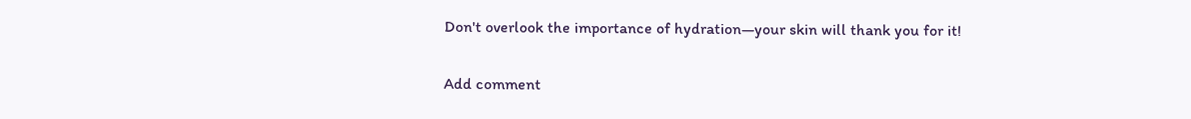Don't overlook the importance of hydration—your skin will thank you for it!


Add comment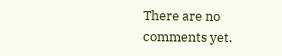There are no comments yet.